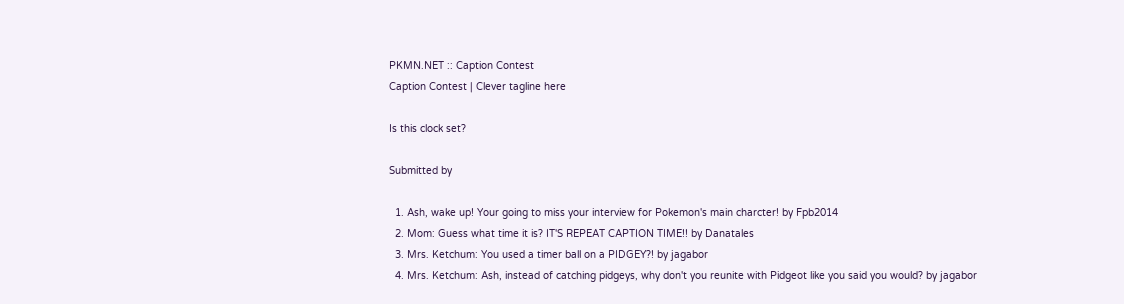PKMN.NET :: Caption Contest
Caption Contest | Clever tagline here

Is this clock set?

Submitted by

  1. Ash, wake up! Your going to miss your interview for Pokemon's main charcter! by Fpb2014
  2. Mom: Guess what time it is? IT'S REPEAT CAPTION TIME!! by Danatales
  3. Mrs. Ketchum: You used a timer ball on a PIDGEY?! by jagabor
  4. Mrs. Ketchum: Ash, instead of catching pidgeys, why don't you reunite with Pidgeot like you said you would? by jagabor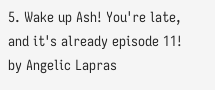5. Wake up Ash! You're late, and it's already episode 11! by Angelic Lapras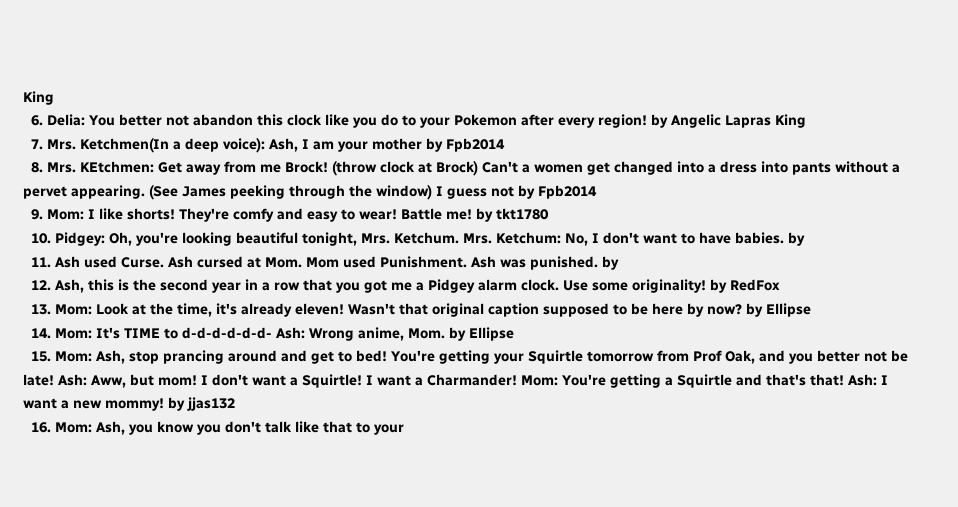King
  6. Delia: You better not abandon this clock like you do to your Pokemon after every region! by Angelic Lapras King
  7. Mrs. Ketchmen(In a deep voice): Ash, I am your mother by Fpb2014
  8. Mrs. KEtchmen: Get away from me Brock! (throw clock at Brock) Can't a women get changed into a dress into pants without a pervet appearing. (See James peeking through the window) I guess not by Fpb2014
  9. Mom: I like shorts! They're comfy and easy to wear! Battle me! by tkt1780
  10. Pidgey: Oh, you're looking beautiful tonight, Mrs. Ketchum. Mrs. Ketchum: No, I don't want to have babies. by
  11. Ash used Curse. Ash cursed at Mom. Mom used Punishment. Ash was punished. by
  12. Ash, this is the second year in a row that you got me a Pidgey alarm clock. Use some originality! by RedFox
  13. Mom: Look at the time, it's already eleven! Wasn't that original caption supposed to be here by now? by Ellipse
  14. Mom: It's TIME to d-d-d-d-d-d- Ash: Wrong anime, Mom. by Ellipse
  15. Mom: Ash, stop prancing around and get to bed! You're getting your Squirtle tomorrow from Prof Oak, and you better not be late! Ash: Aww, but mom! I don't want a Squirtle! I want a Charmander! Mom: You're getting a Squirtle and that's that! Ash: I want a new mommy! by jjas132
  16. Mom: Ash, you know you don't talk like that to your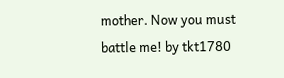mother. Now you must battle me! by tkt1780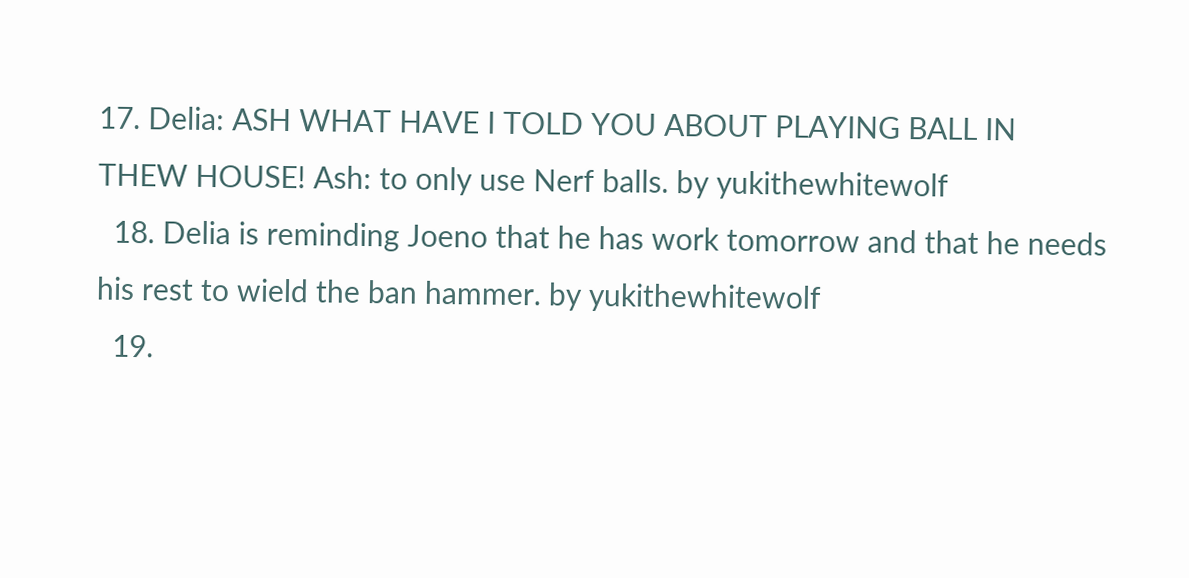17. Delia: ASH WHAT HAVE I TOLD YOU ABOUT PLAYING BALL IN THEW HOUSE! Ash: to only use Nerf balls. by yukithewhitewolf
  18. Delia is reminding Joeno that he has work tomorrow and that he needs his rest to wield the ban hammer. by yukithewhitewolf
  19.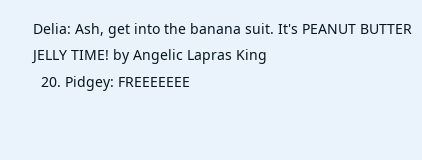Delia: Ash, get into the banana suit. It's PEANUT BUTTER JELLY TIME! by Angelic Lapras King
  20. Pidgey: FREEEEEEE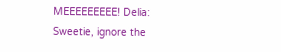MEEEEEEEEE! Delia: Sweetie, ignore the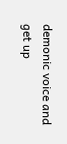demonic voice and get up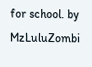for school. by MzLuluZombi